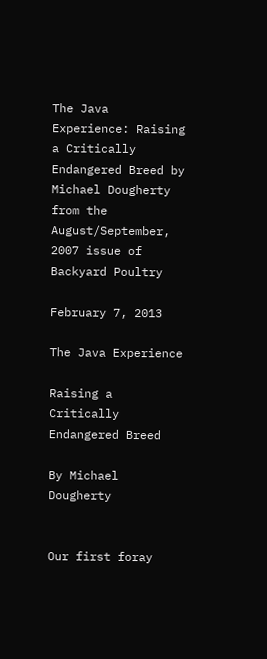The Java Experience: Raising a Critically Endangered Breed by Michael Dougherty from the August/September, 2007 issue of Backyard Poultry

February 7, 2013

The Java Experience

Raising a Critically Endangered Breed

By Michael Dougherty


Our first foray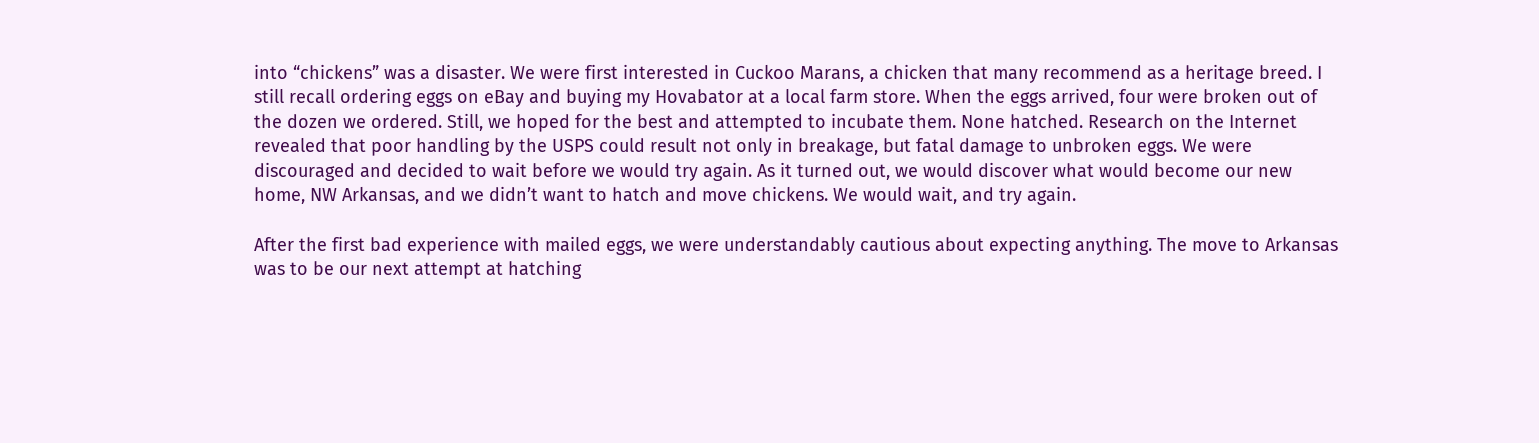into “chickens” was a disaster. We were first interested in Cuckoo Marans, a chicken that many recommend as a heritage breed. I still recall ordering eggs on eBay and buying my Hovabator at a local farm store. When the eggs arrived, four were broken out of the dozen we ordered. Still, we hoped for the best and attempted to incubate them. None hatched. Research on the Internet revealed that poor handling by the USPS could result not only in breakage, but fatal damage to unbroken eggs. We were discouraged and decided to wait before we would try again. As it turned out, we would discover what would become our new home, NW Arkansas, and we didn’t want to hatch and move chickens. We would wait, and try again.

After the first bad experience with mailed eggs, we were understandably cautious about expecting anything. The move to Arkansas was to be our next attempt at hatching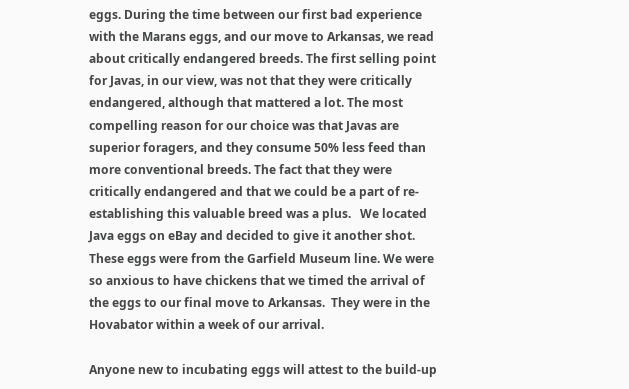eggs. During the time between our first bad experience with the Marans eggs, and our move to Arkansas, we read about critically endangered breeds. The first selling point for Javas, in our view, was not that they were critically endangered, although that mattered a lot. The most compelling reason for our choice was that Javas are superior foragers, and they consume 50% less feed than more conventional breeds. The fact that they were critically endangered and that we could be a part of re-establishing this valuable breed was a plus.   We located Java eggs on eBay and decided to give it another shot. These eggs were from the Garfield Museum line. We were so anxious to have chickens that we timed the arrival of the eggs to our final move to Arkansas.  They were in the Hovabator within a week of our arrival.

Anyone new to incubating eggs will attest to the build-up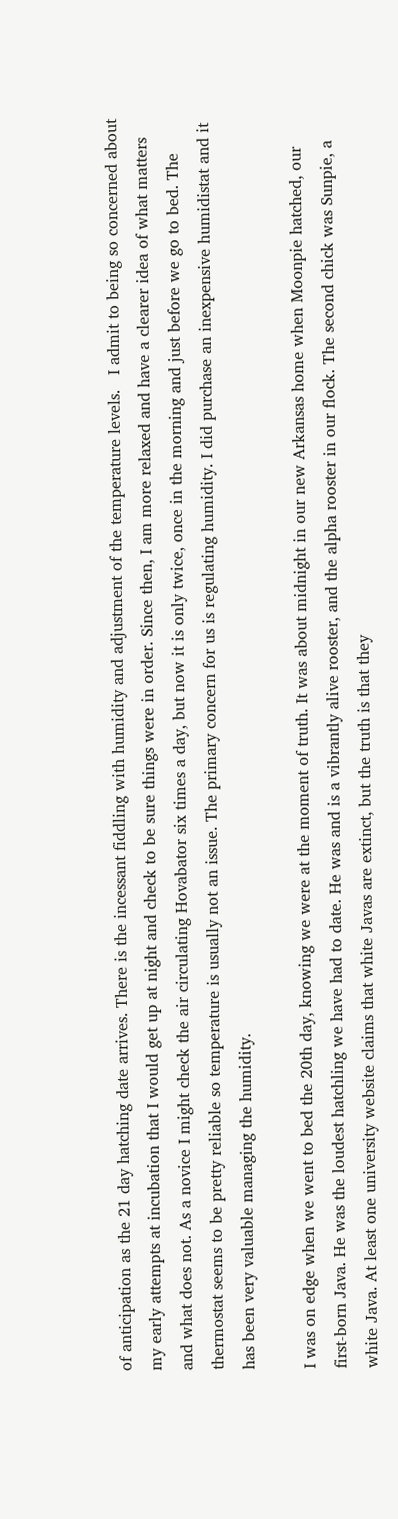of anticipation as the 21 day hatching date arrives. There is the incessant fiddling with humidity and adjustment of the temperature levels.   I admit to being so concerned about my early attempts at incubation that I would get up at night and check to be sure things were in order. Since then, I am more relaxed and have a clearer idea of what matters and what does not. As a novice I might check the air circulating Hovabator six times a day, but now it is only twice, once in the morning and just before we go to bed. The thermostat seems to be pretty reliable so temperature is usually not an issue. The primary concern for us is regulating humidity. I did purchase an inexpensive humidistat and it has been very valuable managing the humidity.

I was on edge when we went to bed the 20th day, knowing we were at the moment of truth. It was about midnight in our new Arkansas home when Moonpie hatched, our first-born Java. He was the loudest hatchling we have had to date. He was and is a vibrantly alive rooster, and the alpha rooster in our flock. The second chick was Sunpie, a white Java. At least one university website claims that white Javas are extinct, but the truth is that they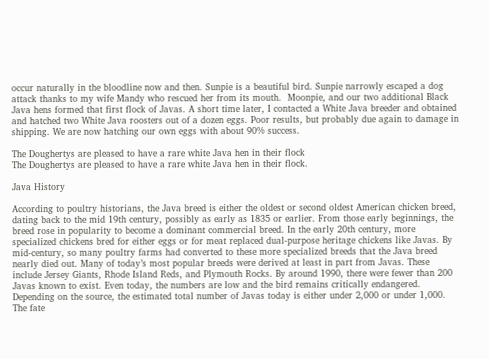occur naturally in the bloodline now and then. Sunpie is a beautiful bird. Sunpie narrowly escaped a dog attack thanks to my wife Mandy who rescued her from its mouth.  Moonpie, and our two additional Black Java hens formed that first flock of Javas. A short time later, I contacted a White Java breeder and obtained and hatched two White Java roosters out of a dozen eggs. Poor results, but probably due again to damage in shipping. We are now hatching our own eggs with about 90% success.

The Doughertys are pleased to have a rare white Java hen in their flock
The Doughertys are pleased to have a rare white Java hen in their flock.

Java History

According to poultry historians, the Java breed is either the oldest or second oldest American chicken breed, dating back to the mid 19th century, possibly as early as 1835 or earlier. From those early beginnings, the breed rose in popularity to become a dominant commercial breed. In the early 20th century, more specialized chickens bred for either eggs or for meat replaced dual-purpose heritage chickens like Javas. By mid-century, so many poultry farms had converted to these more specialized breeds that the Java breed nearly died out. Many of today’s most popular breeds were derived at least in part from Javas. These include Jersey Giants, Rhode Island Reds, and Plymouth Rocks. By around 1990, there were fewer than 200 Javas known to exist. Even today, the numbers are low and the bird remains critically endangered. Depending on the source, the estimated total number of Javas today is either under 2,000 or under 1,000. The fate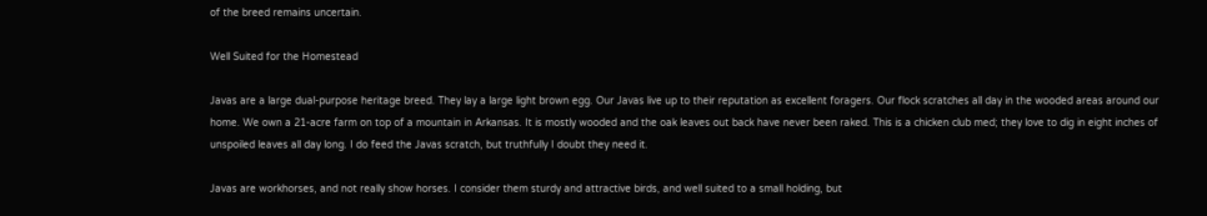of the breed remains uncertain.

Well Suited for the Homestead

Javas are a large dual-purpose heritage breed. They lay a large light brown egg. Our Javas live up to their reputation as excellent foragers. Our flock scratches all day in the wooded areas around our home. We own a 21-acre farm on top of a mountain in Arkansas. It is mostly wooded and the oak leaves out back have never been raked. This is a chicken club med; they love to dig in eight inches of unspoiled leaves all day long. I do feed the Javas scratch, but truthfully I doubt they need it.

Javas are workhorses, and not really show horses. I consider them sturdy and attractive birds, and well suited to a small holding, but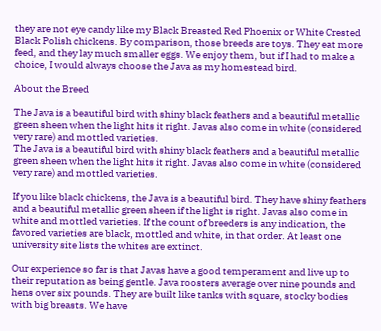they are not eye candy like my Black Breasted Red Phoenix or White Crested Black Polish chickens. By comparison, those breeds are toys. They eat more feed, and they lay much smaller eggs. We enjoy them, but if I had to make a choice, I would always choose the Java as my homestead bird.

About the Breed

The Java is a beautiful bird with shiny black feathers and a beautiful metallic green sheen when the light hits it right. Javas also come in white (considered very rare) and mottled varieties.
The Java is a beautiful bird with shiny black feathers and a beautiful metallic green sheen when the light hits it right. Javas also come in white (considered very rare) and mottled varieties.

If you like black chickens, the Java is a beautiful bird. They have shiny feathers and a beautiful metallic green sheen if the light is right. Javas also come in white and mottled varieties. If the count of breeders is any indication, the favored varieties are black, mottled and white, in that order. At least one university site lists the whites are extinct.

Our experience so far is that Javas have a good temperament and live up to their reputation as being gentle. Java roosters average over nine pounds and hens over six pounds. They are built like tanks with square, stocky bodies with big breasts. We have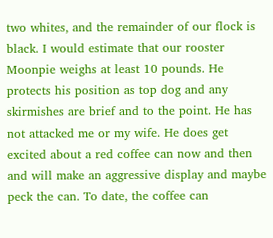two whites, and the remainder of our flock is black. I would estimate that our rooster Moonpie weighs at least 10 pounds. He protects his position as top dog and any skirmishes are brief and to the point. He has not attacked me or my wife. He does get excited about a red coffee can now and then and will make an aggressive display and maybe peck the can. To date, the coffee can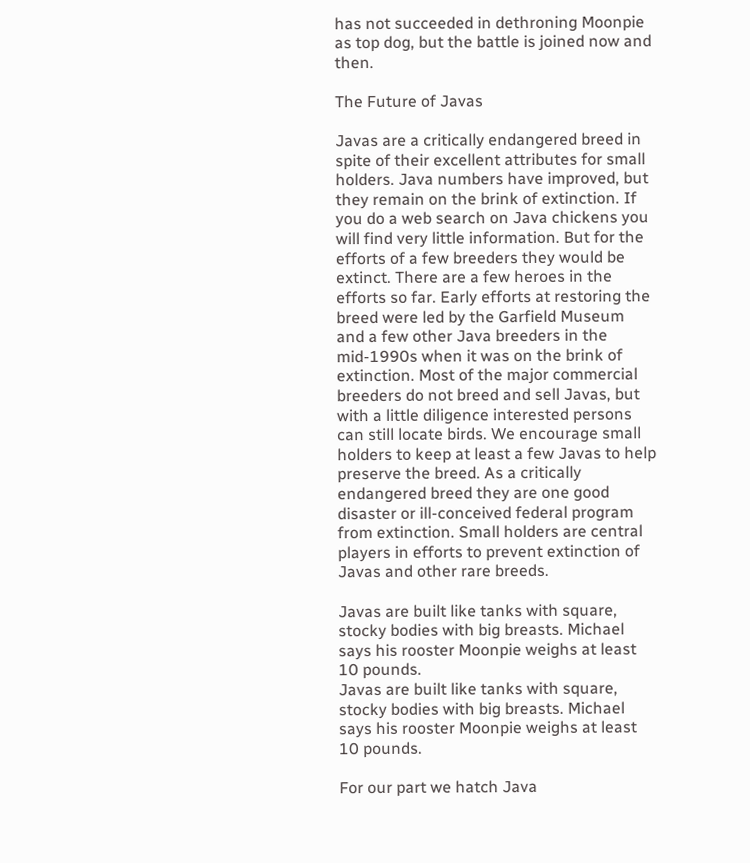has not succeeded in dethroning Moonpie as top dog, but the battle is joined now and then.

The Future of Javas

Javas are a critically endangered breed in spite of their excellent attributes for small holders. Java numbers have improved, but they remain on the brink of extinction. If you do a web search on Java chickens you will find very little information. But for the efforts of a few breeders they would be extinct. There are a few heroes in the efforts so far. Early efforts at restoring the breed were led by the Garfield Museum and a few other Java breeders in the mid-1990s when it was on the brink of extinction. Most of the major commercial breeders do not breed and sell Javas, but with a little diligence interested persons can still locate birds. We encourage small holders to keep at least a few Javas to help preserve the breed. As a critically endangered breed they are one good disaster or ill-conceived federal program from extinction. Small holders are central players in efforts to prevent extinction of Javas and other rare breeds.

Javas are built like tanks with square, stocky bodies with big breasts. Michael says his rooster Moonpie weighs at least 10 pounds.
Javas are built like tanks with square, stocky bodies with big breasts. Michael says his rooster Moonpie weighs at least 10 pounds.

For our part we hatch Java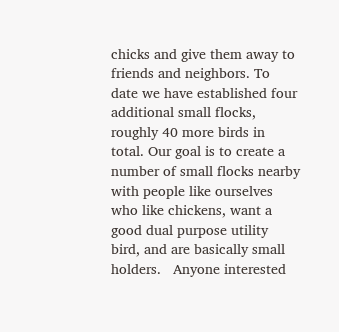chicks and give them away to friends and neighbors. To date we have established four additional small flocks, roughly 40 more birds in total. Our goal is to create a number of small flocks nearby with people like ourselves who like chickens, want a good dual purpose utility bird, and are basically small holders.   Anyone interested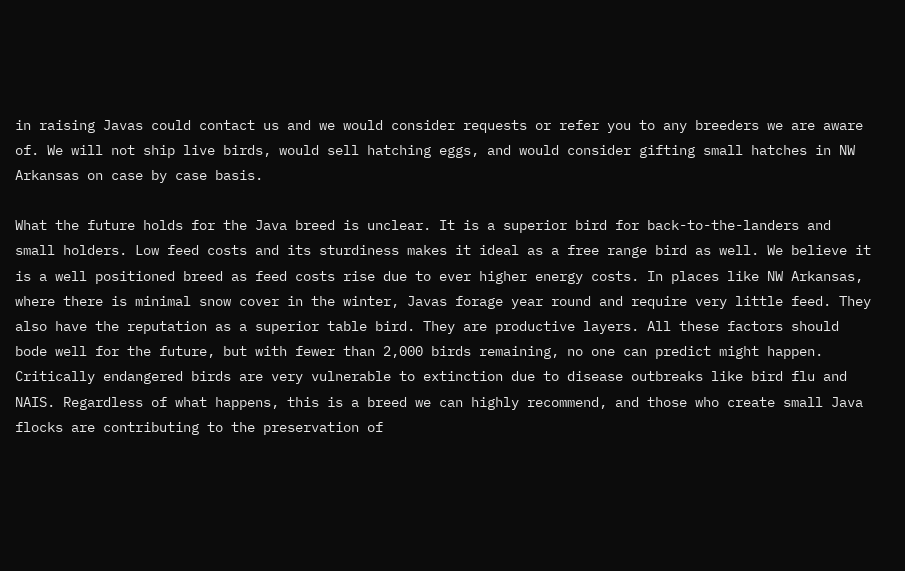in raising Javas could contact us and we would consider requests or refer you to any breeders we are aware of. We will not ship live birds, would sell hatching eggs, and would consider gifting small hatches in NW Arkansas on case by case basis.

What the future holds for the Java breed is unclear. It is a superior bird for back-to-the-landers and small holders. Low feed costs and its sturdiness makes it ideal as a free range bird as well. We believe it is a well positioned breed as feed costs rise due to ever higher energy costs. In places like NW Arkansas, where there is minimal snow cover in the winter, Javas forage year round and require very little feed. They also have the reputation as a superior table bird. They are productive layers. All these factors should bode well for the future, but with fewer than 2,000 birds remaining, no one can predict might happen. Critically endangered birds are very vulnerable to extinction due to disease outbreaks like bird flu and NAIS. Regardless of what happens, this is a breed we can highly recommend, and those who create small Java flocks are contributing to the preservation of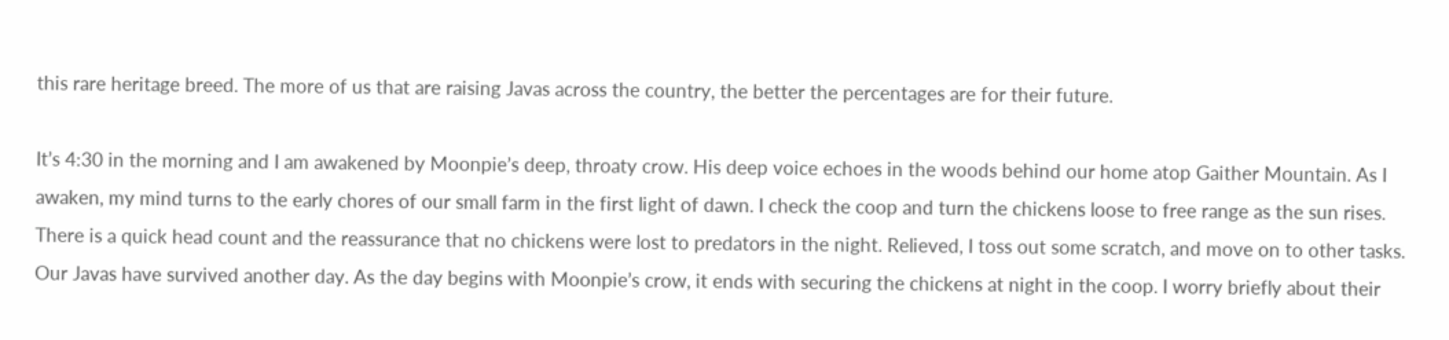this rare heritage breed. The more of us that are raising Javas across the country, the better the percentages are for their future.

It’s 4:30 in the morning and I am awakened by Moonpie’s deep, throaty crow. His deep voice echoes in the woods behind our home atop Gaither Mountain. As I awaken, my mind turns to the early chores of our small farm in the first light of dawn. I check the coop and turn the chickens loose to free range as the sun rises. There is a quick head count and the reassurance that no chickens were lost to predators in the night. Relieved, I toss out some scratch, and move on to other tasks. Our Javas have survived another day. As the day begins with Moonpie’s crow, it ends with securing the chickens at night in the coop. I worry briefly about their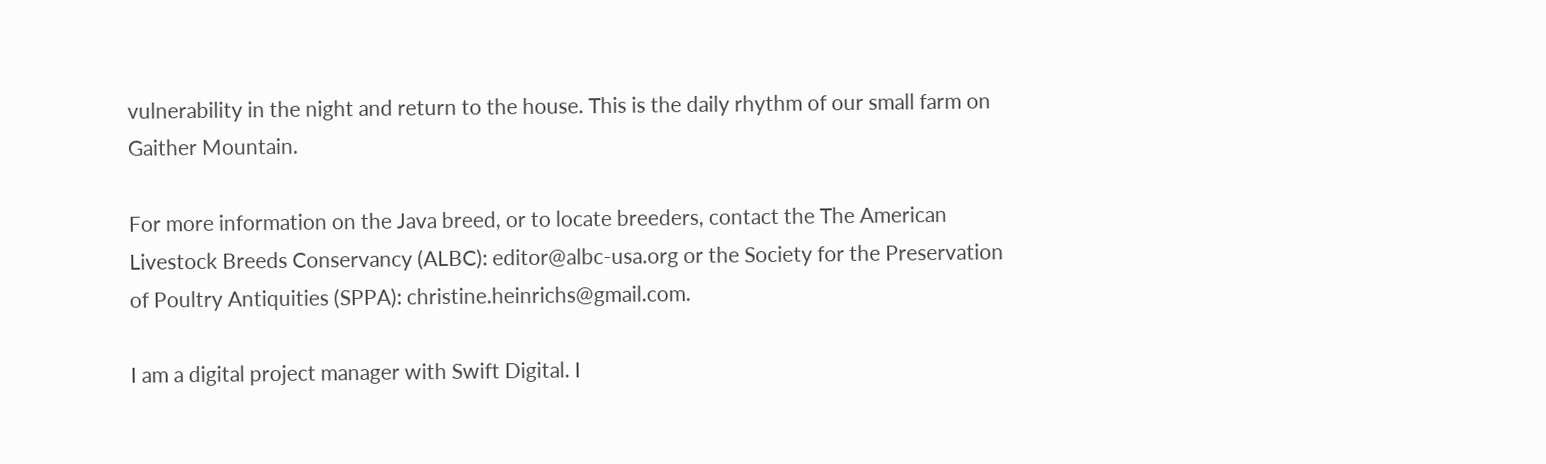vulnerability in the night and return to the house. This is the daily rhythm of our small farm on Gaither Mountain.

For more information on the Java breed, or to locate breeders, contact the The American Livestock Breeds Conservancy (ALBC): editor@albc-usa.org or the Society for the Preservation of Poultry Antiquities (SPPA): christine.heinrichs@gmail.com.

I am a digital project manager with Swift Digital. I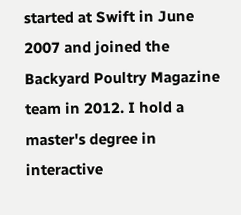started at Swift in June 2007 and joined the Backyard Poultry Magazine team in 2012. I hold a master's degree in interactive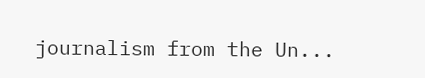journalism from the Un...